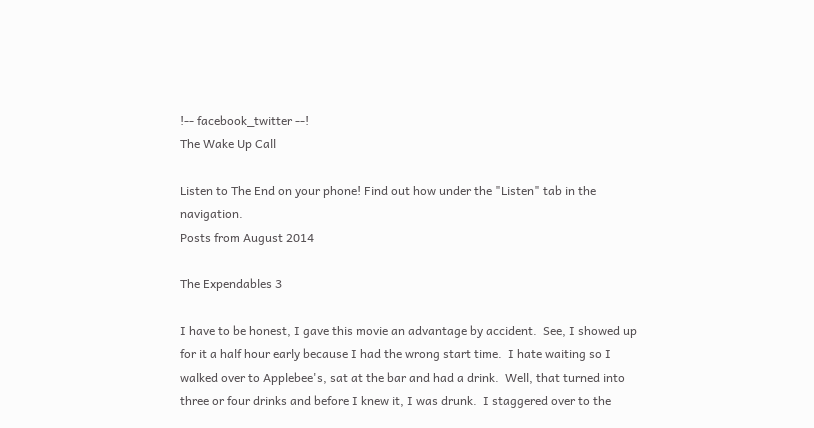!-- facebook_twitter --!
The Wake Up Call

Listen to The End on your phone! Find out how under the "Listen" tab in the navigation.
Posts from August 2014

The Expendables 3

I have to be honest, I gave this movie an advantage by accident.  See, I showed up for it a half hour early because I had the wrong start time.  I hate waiting so I walked over to Applebee's, sat at the bar and had a drink.  Well, that turned into three or four drinks and before I knew it, I was drunk.  I staggered over to the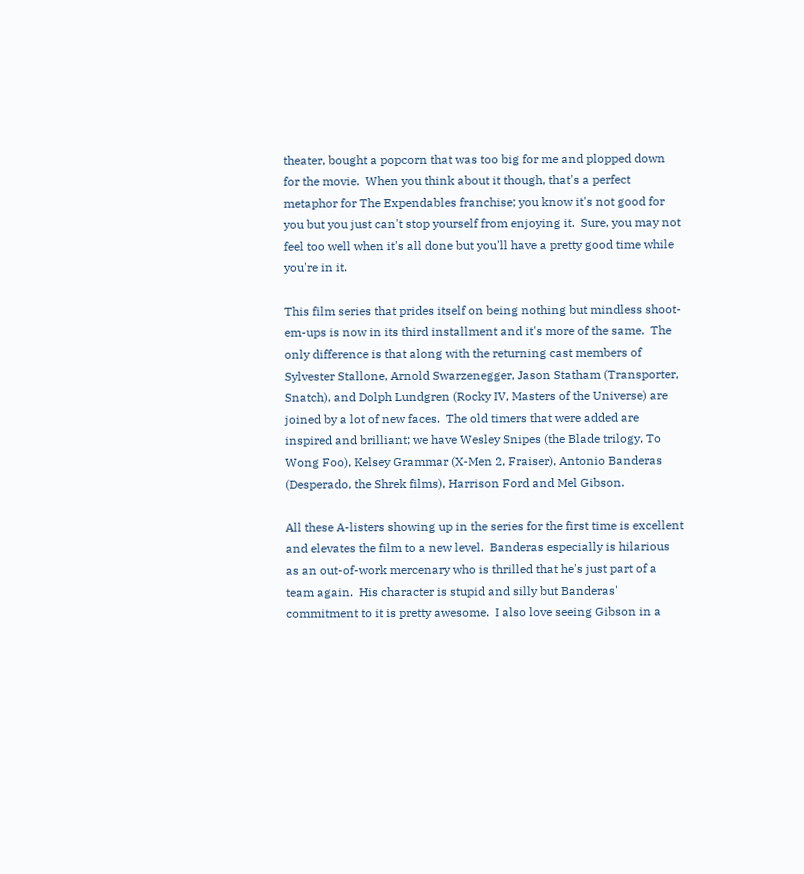theater, bought a popcorn that was too big for me and plopped down for the movie.  When you think about it though, that's a perfect metaphor for The Expendables franchise; you know it's not good for you but you just can't stop yourself from enjoying it.  Sure, you may not feel too well when it's all done but you'll have a pretty good time while you're in it.

This film series that prides itself on being nothing but mindless shoot-em-ups is now in its third installment and it's more of the same.  The only difference is that along with the returning cast members of Sylvester Stallone, Arnold Swarzenegger, Jason Statham (Transporter, Snatch), and Dolph Lundgren (Rocky IV, Masters of the Universe) are joined by a lot of new faces.  The old timers that were added are inspired and brilliant; we have Wesley Snipes (the Blade trilogy, To Wong Foo), Kelsey Grammar (X-Men 2, Fraiser), Antonio Banderas (Desperado, the Shrek films), Harrison Ford and Mel Gibson.

All these A-listers showing up in the series for the first time is excellent and elevates the film to a new level.  Banderas especially is hilarious as an out-of-work mercenary who is thrilled that he's just part of a team again.  His character is stupid and silly but Banderas' commitment to it is pretty awesome.  I also love seeing Gibson in a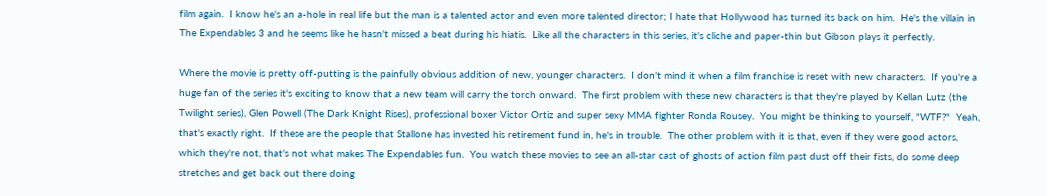film again.  I know he's an a-hole in real life but the man is a talented actor and even more talented director; I hate that Hollywood has turned its back on him.  He's the villain in The Expendables 3 and he seems like he hasn't missed a beat during his hiatis.  Like all the characters in this series, it's cliche and paper-thin but Gibson plays it perfectly.

Where the movie is pretty off-putting is the painfully obvious addition of new, younger characters.  I don't mind it when a film franchise is reset with new characters.  If you're a huge fan of the series it's exciting to know that a new team will carry the torch onward.  The first problem with these new characters is that they're played by Kellan Lutz (the Twilight series), Glen Powell (The Dark Knight Rises), professional boxer Victor Ortiz and super sexy MMA fighter Ronda Rousey.  You might be thinking to yourself, "WTF?"  Yeah, that's exactly right.  If these are the people that Stallone has invested his retirement fund in, he's in trouble.  The other problem with it is that, even if they were good actors, which they're not, that's not what makes The Expendables fun.  You watch these movies to see an all-star cast of ghosts of action film past dust off their fists, do some deep stretches and get back out there doing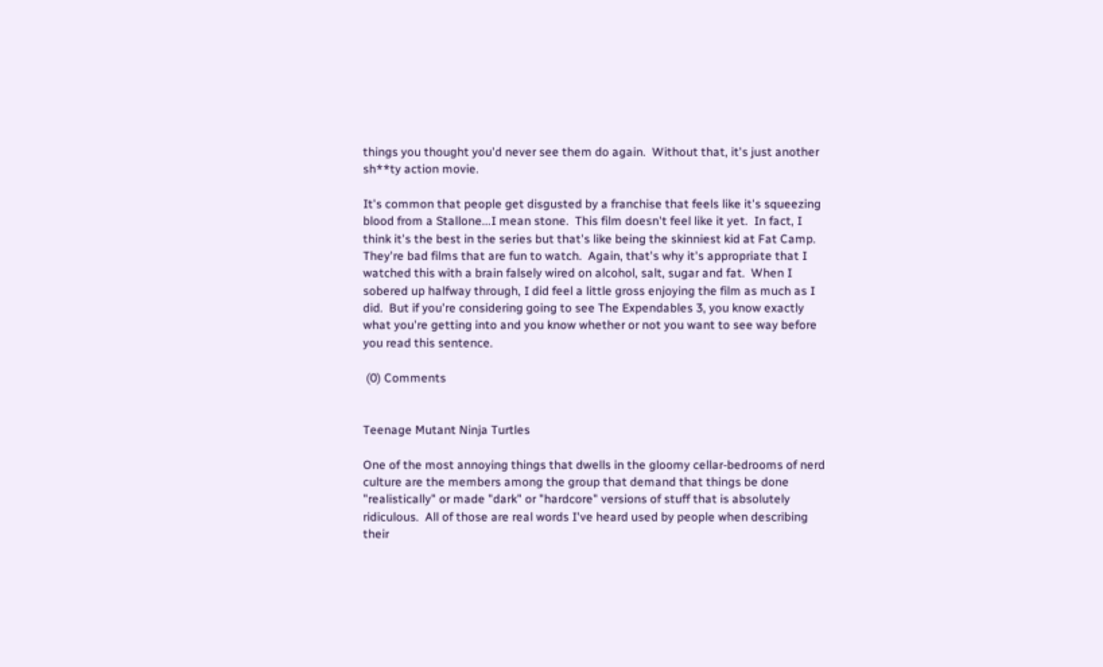things you thought you'd never see them do again.  Without that, it's just another sh**ty action movie.

It's common that people get disgusted by a franchise that feels like it's squeezing blood from a Stallone...I mean stone.  This film doesn't feel like it yet.  In fact, I think it's the best in the series but that's like being the skinniest kid at Fat Camp.  They're bad films that are fun to watch.  Again, that's why it's appropriate that I watched this with a brain falsely wired on alcohol, salt, sugar and fat.  When I sobered up halfway through, I did feel a little gross enjoying the film as much as I did.  But if you're considering going to see The Expendables 3, you know exactly what you're getting into and you know whether or not you want to see way before you read this sentence.

 (0) Comments


Teenage Mutant Ninja Turtles

One of the most annoying things that dwells in the gloomy cellar-bedrooms of nerd culture are the members among the group that demand that things be done "realistically" or made "dark" or "hardcore" versions of stuff that is absolutely ridiculous.  All of those are real words I've heard used by people when describing their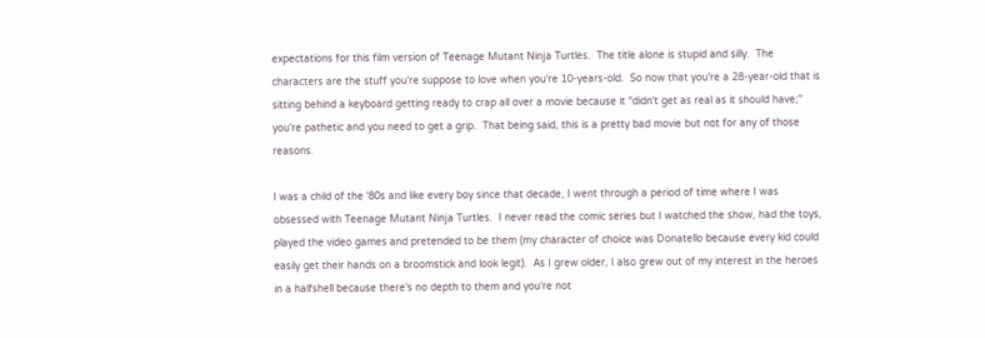expectations for this film version of Teenage Mutant Ninja Turtles.  The title alone is stupid and silly.  The characters are the stuff you're suppose to love when you're 10-years-old.  So now that you're a 28-year-old that is sitting behind a keyboard getting ready to crap all over a movie because it "didn't get as real as it should have;" you're pathetic and you need to get a grip.  That being said, this is a pretty bad movie but not for any of those reasons.

I was a child of the '80s and like every boy since that decade, I went through a period of time where I was obsessed with Teenage Mutant Ninja Turtles.  I never read the comic series but I watched the show, had the toys, played the video games and pretended to be them (my character of choice was Donatello because every kid could easily get their hands on a broomstick and look legit).  As I grew older, I also grew out of my interest in the heroes in a halfshell because there's no depth to them and you're not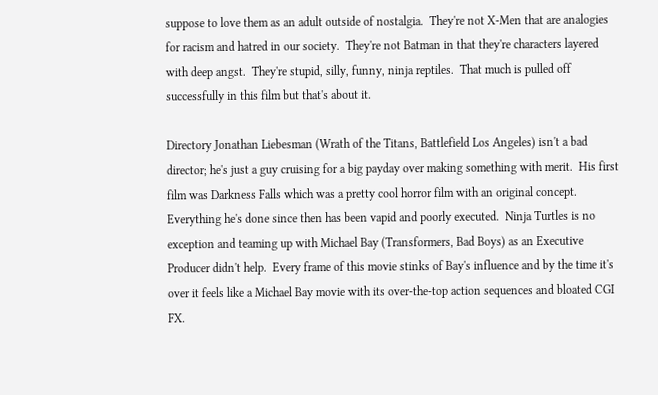suppose to love them as an adult outside of nostalgia.  They're not X-Men that are analogies for racism and hatred in our society.  They're not Batman in that they're characters layered with deep angst.  They're stupid, silly, funny, ninja reptiles.  That much is pulled off successfully in this film but that's about it.

Directory Jonathan Liebesman (Wrath of the Titans, Battlefield Los Angeles) isn't a bad director; he's just a guy cruising for a big payday over making something with merit.  His first film was Darkness Falls which was a pretty cool horror film with an original concept.  Everything he's done since then has been vapid and poorly executed.  Ninja Turtles is no exception and teaming up with Michael Bay (Transformers, Bad Boys) as an Executive Producer didn't help.  Every frame of this movie stinks of Bay's influence and by the time it's over it feels like a Michael Bay movie with its over-the-top action sequences and bloated CGI FX.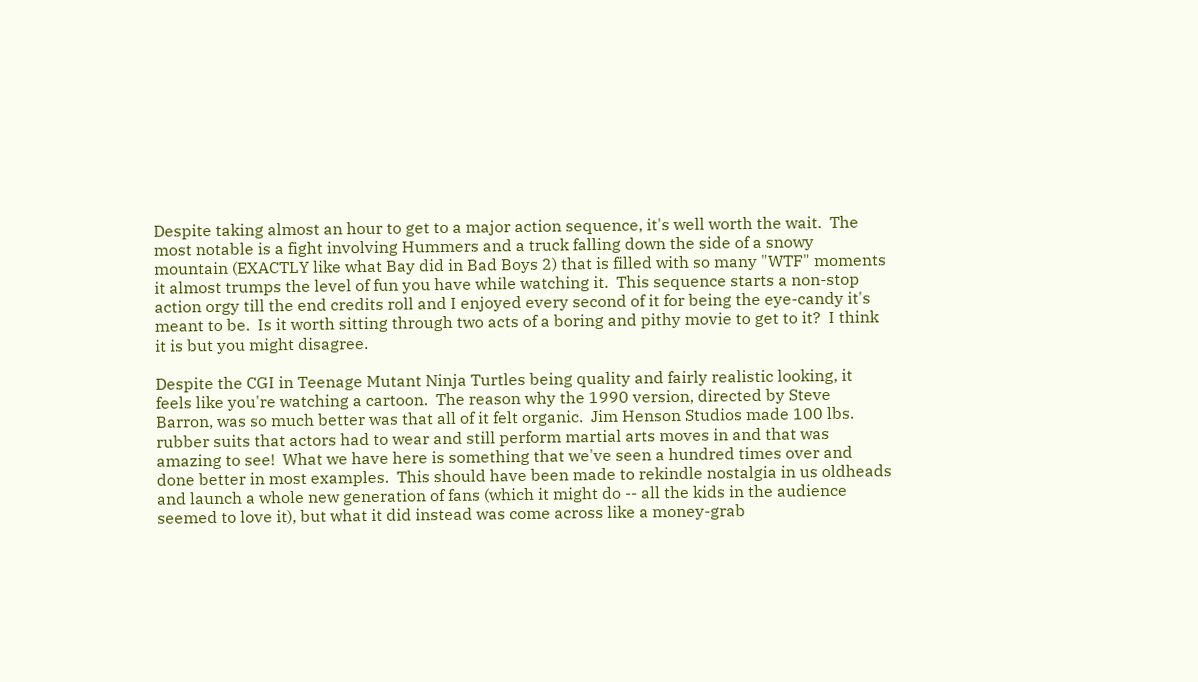Despite taking almost an hour to get to a major action sequence, it's well worth the wait.  The most notable is a fight involving Hummers and a truck falling down the side of a snowy mountain (EXACTLY like what Bay did in Bad Boys 2) that is filled with so many "WTF" moments it almost trumps the level of fun you have while watching it.  This sequence starts a non-stop action orgy till the end credits roll and I enjoyed every second of it for being the eye-candy it's meant to be.  Is it worth sitting through two acts of a boring and pithy movie to get to it?  I think it is but you might disagree.

Despite the CGI in Teenage Mutant Ninja Turtles being quality and fairly realistic looking, it feels like you're watching a cartoon.  The reason why the 1990 version, directed by Steve Barron, was so much better was that all of it felt organic.  Jim Henson Studios made 100 lbs. rubber suits that actors had to wear and still perform martial arts moves in and that was amazing to see!  What we have here is something that we've seen a hundred times over and done better in most examples.  This should have been made to rekindle nostalgia in us oldheads and launch a whole new generation of fans (which it might do -- all the kids in the audience seemed to love it), but what it did instead was come across like a money-grab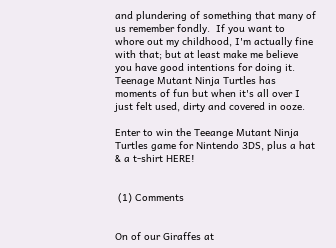and plundering of something that many of us remember fondly.  If you want to whore out my childhood, I'm actually fine with that; but at least make me believe you have good intentions for doing it.  Teenage Mutant Ninja Turtles has moments of fun but when it's all over I just felt used, dirty and covered in ooze.

Enter to win the Teeange Mutant Ninja Turtles game for Nintendo 3DS, plus a hat & a t-shirt HERE!


 (1) Comments


On of our Giraffes at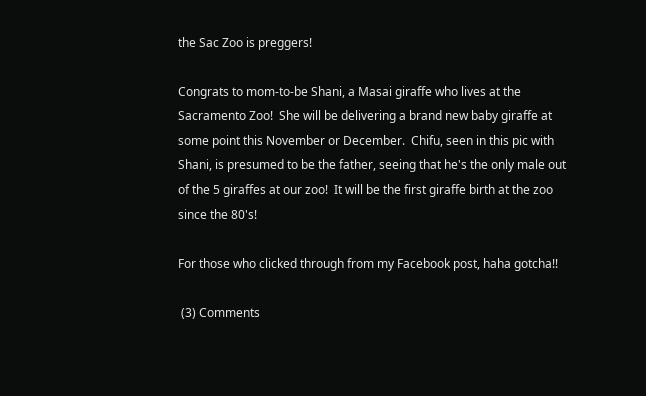the Sac Zoo is preggers!

Congrats to mom-to-be Shani, a Masai giraffe who lives at the Sacramento Zoo!  She will be delivering a brand new baby giraffe at some point this November or December.  Chifu, seen in this pic with Shani, is presumed to be the father, seeing that he's the only male out of the 5 giraffes at our zoo!  It will be the first giraffe birth at the zoo since the 80's!

For those who clicked through from my Facebook post, haha gotcha!!

 (3) Comments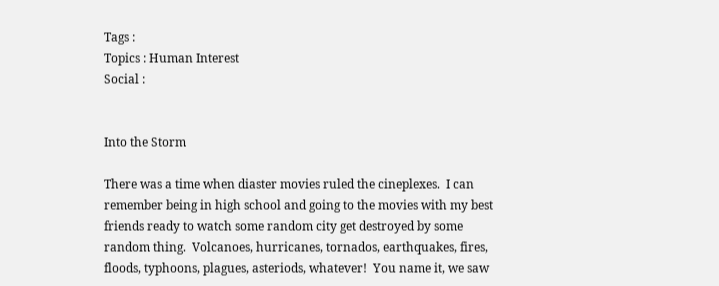Tags :
Topics : Human Interest
Social :


Into the Storm

There was a time when diaster movies ruled the cineplexes.  I can remember being in high school and going to the movies with my best friends ready to watch some random city get destroyed by some random thing.  Volcanoes, hurricanes, tornados, earthquakes, fires, floods, typhoons, plagues, asteriods, whatever!  You name it, we saw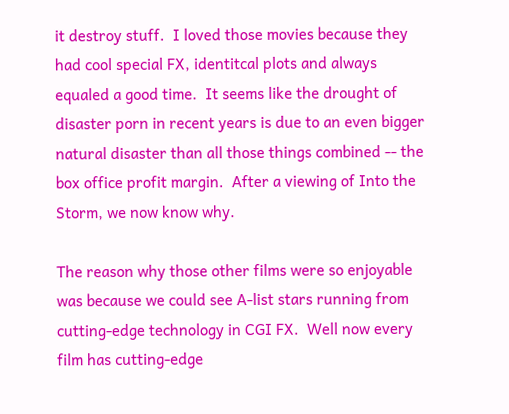it destroy stuff.  I loved those movies because they had cool special FX, identitcal plots and always equaled a good time.  It seems like the drought of disaster porn in recent years is due to an even bigger natural disaster than all those things combined -- the box office profit margin.  After a viewing of Into the Storm, we now know why.

The reason why those other films were so enjoyable was because we could see A-list stars running from cutting-edge technology in CGI FX.  Well now every film has cutting-edge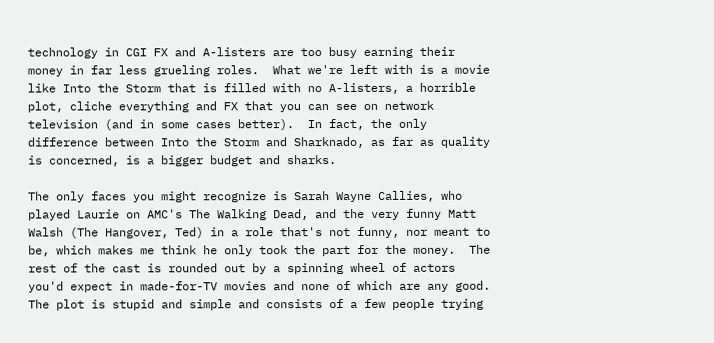technology in CGI FX and A-listers are too busy earning their money in far less grueling roles.  What we're left with is a movie like Into the Storm that is filled with no A-listers, a horrible plot, cliche everything and FX that you can see on network television (and in some cases better).  In fact, the only difference between Into the Storm and Sharknado, as far as quality is concerned, is a bigger budget and sharks.

The only faces you might recognize is Sarah Wayne Callies, who played Laurie on AMC's The Walking Dead, and the very funny Matt Walsh (The Hangover, Ted) in a role that's not funny, nor meant to be, which makes me think he only took the part for the money.  The rest of the cast is rounded out by a spinning wheel of actors you'd expect in made-for-TV movies and none of which are any good.  The plot is stupid and simple and consists of a few people trying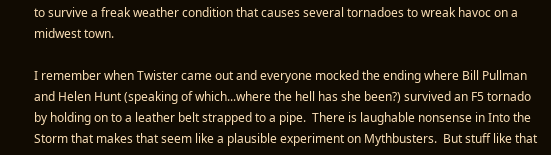to survive a freak weather condition that causes several tornadoes to wreak havoc on a midwest town.

I remember when Twister came out and everyone mocked the ending where Bill Pullman and Helen Hunt (speaking of which...where the hell has she been?) survived an F5 tornado by holding on to a leather belt strapped to a pipe.  There is laughable nonsense in Into the Storm that makes that seem like a plausible experiment on Mythbusters.  But stuff like that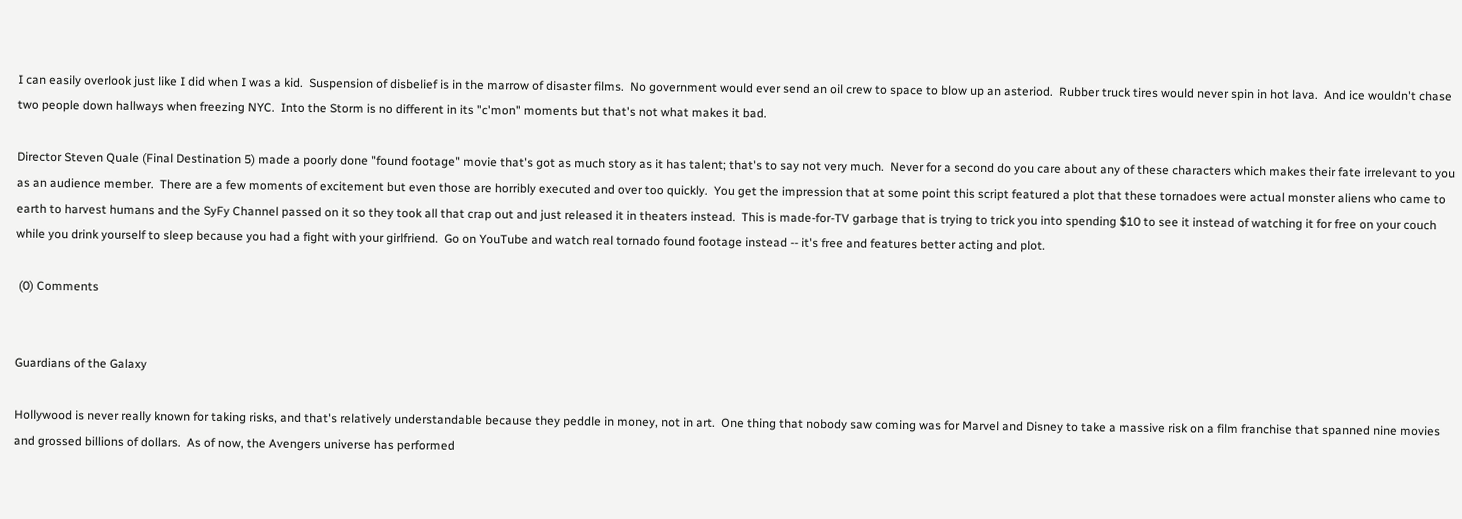I can easily overlook just like I did when I was a kid.  Suspension of disbelief is in the marrow of disaster films.  No government would ever send an oil crew to space to blow up an asteriod.  Rubber truck tires would never spin in hot lava.  And ice wouldn't chase two people down hallways when freezing NYC.  Into the Storm is no different in its "c'mon" moments but that's not what makes it bad.

Director Steven Quale (Final Destination 5) made a poorly done "found footage" movie that's got as much story as it has talent; that's to say not very much.  Never for a second do you care about any of these characters which makes their fate irrelevant to you as an audience member.  There are a few moments of excitement but even those are horribly executed and over too quickly.  You get the impression that at some point this script featured a plot that these tornadoes were actual monster aliens who came to earth to harvest humans and the SyFy Channel passed on it so they took all that crap out and just released it in theaters instead.  This is made-for-TV garbage that is trying to trick you into spending $10 to see it instead of watching it for free on your couch while you drink yourself to sleep because you had a fight with your girlfriend.  Go on YouTube and watch real tornado found footage instead -- it's free and features better acting and plot.

 (0) Comments


Guardians of the Galaxy

Hollywood is never really known for taking risks, and that's relatively understandable because they peddle in money, not in art.  One thing that nobody saw coming was for Marvel and Disney to take a massive risk on a film franchise that spanned nine movies and grossed billions of dollars.  As of now, the Avengers universe has performed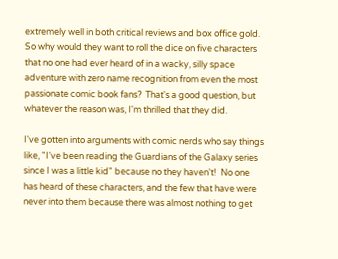extremely well in both critical reviews and box office gold.  So why would they want to roll the dice on five characters that no one had ever heard of in a wacky, silly space adventure with zero name recognition from even the most passionate comic book fans?  That's a good question, but whatever the reason was, I'm thrilled that they did.

I've gotten into arguments with comic nerds who say things like, "I've been reading the Guardians of the Galaxy series since I was a little kid" because no they haven't!  No one has heard of these characters, and the few that have were never into them because there was almost nothing to get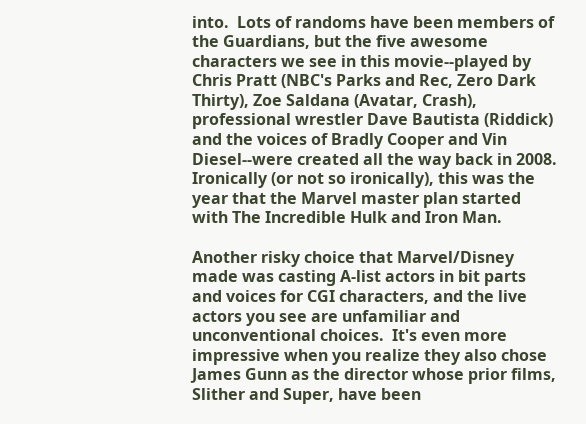into.  Lots of randoms have been members of the Guardians, but the five awesome characters we see in this movie--played by Chris Pratt (NBC's Parks and Rec, Zero Dark Thirty), Zoe Saldana (Avatar, Crash), professional wrestler Dave Bautista (Riddick) and the voices of Bradly Cooper and Vin Diesel--were created all the way back in 2008.  Ironically (or not so ironically), this was the year that the Marvel master plan started with The Incredible Hulk and Iron Man.

Another risky choice that Marvel/Disney made was casting A-list actors in bit parts and voices for CGI characters, and the live actors you see are unfamiliar and unconventional choices.  It's even more impressive when you realize they also chose James Gunn as the director whose prior films, Slither and Super, have been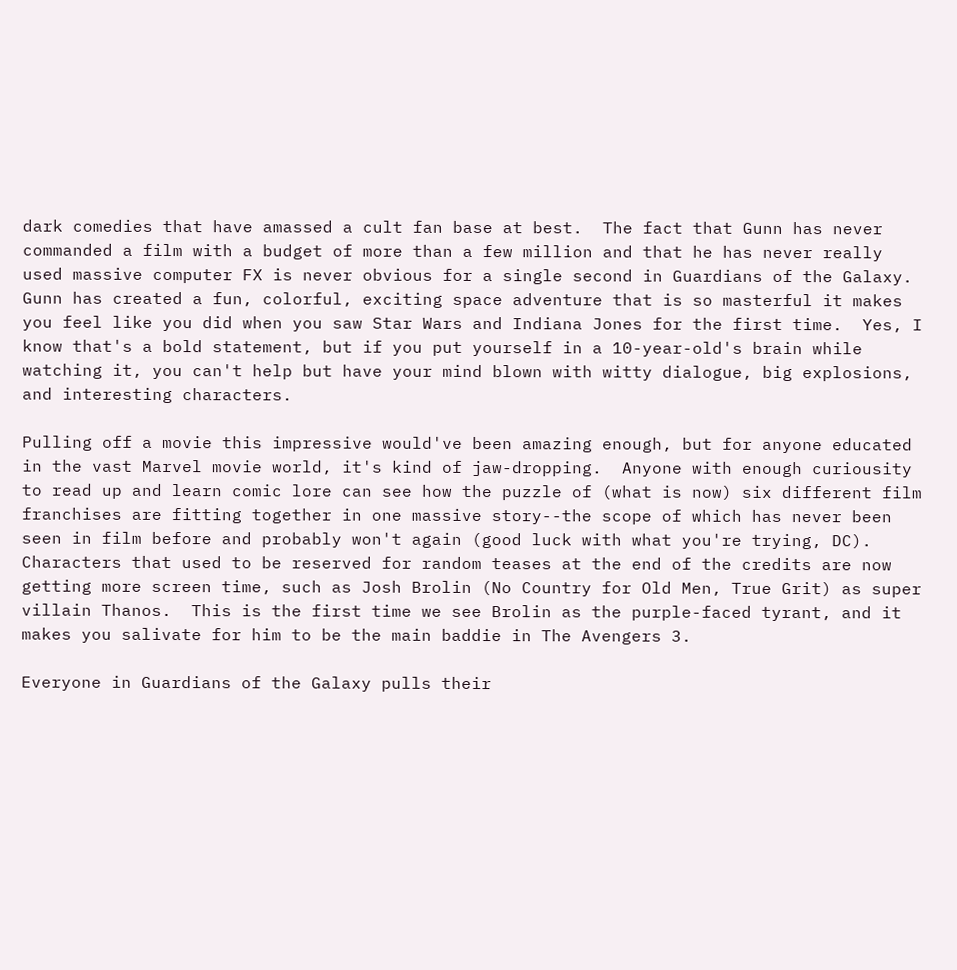dark comedies that have amassed a cult fan base at best.  The fact that Gunn has never commanded a film with a budget of more than a few million and that he has never really used massive computer FX is never obvious for a single second in Guardians of the Galaxy.  Gunn has created a fun, colorful, exciting space adventure that is so masterful it makes you feel like you did when you saw Star Wars and Indiana Jones for the first time.  Yes, I know that's a bold statement, but if you put yourself in a 10-year-old's brain while watching it, you can't help but have your mind blown with witty dialogue, big explosions, and interesting characters.

Pulling off a movie this impressive would've been amazing enough, but for anyone educated in the vast Marvel movie world, it's kind of jaw-dropping.  Anyone with enough curiousity to read up and learn comic lore can see how the puzzle of (what is now) six different film franchises are fitting together in one massive story--the scope of which has never been seen in film before and probably won't again (good luck with what you're trying, DC).  Characters that used to be reserved for random teases at the end of the credits are now getting more screen time, such as Josh Brolin (No Country for Old Men, True Grit) as super villain Thanos.  This is the first time we see Brolin as the purple-faced tyrant, and it makes you salivate for him to be the main baddie in The Avengers 3.

Everyone in Guardians of the Galaxy pulls their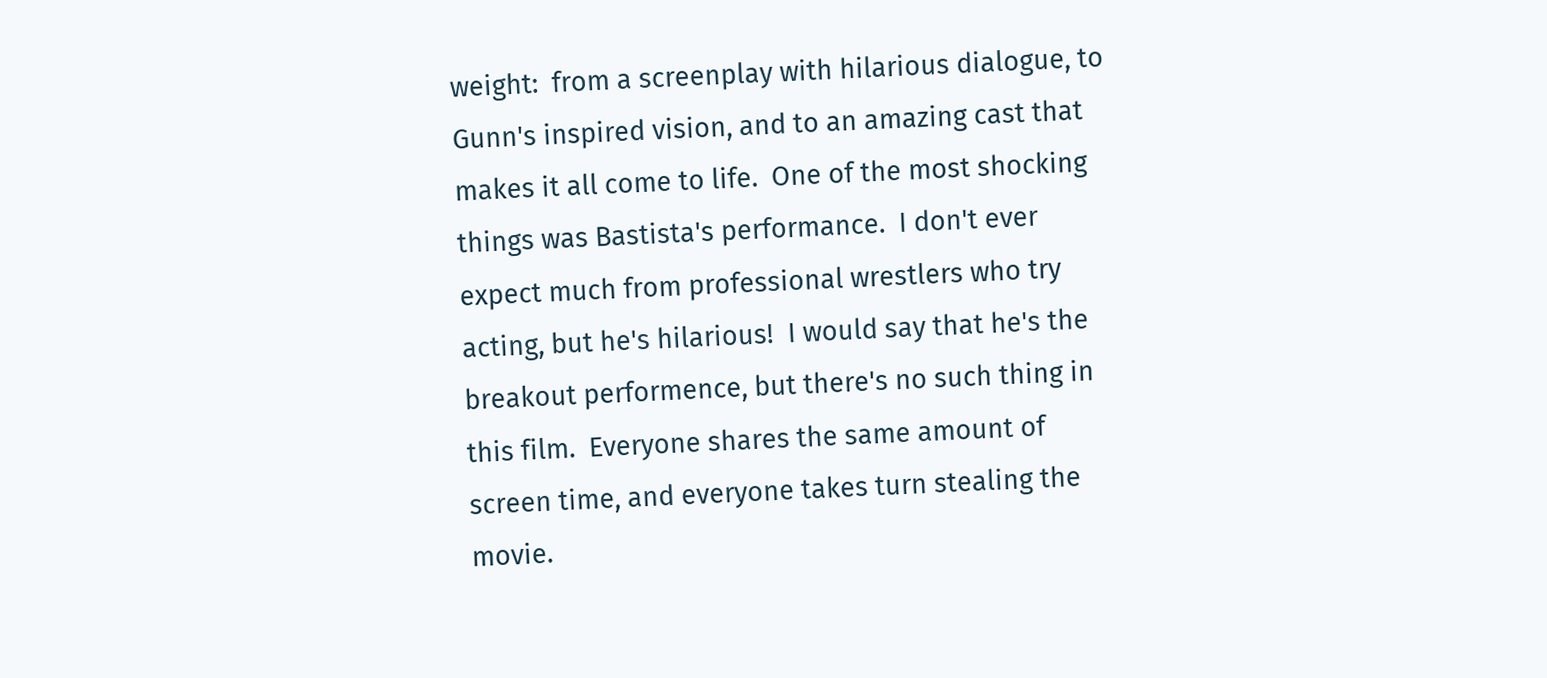weight:  from a screenplay with hilarious dialogue, to Gunn's inspired vision, and to an amazing cast that makes it all come to life.  One of the most shocking things was Bastista's performance.  I don't ever expect much from professional wrestlers who try acting, but he's hilarious!  I would say that he's the breakout performence, but there's no such thing in this film.  Everyone shares the same amount of screen time, and everyone takes turn stealing the movie.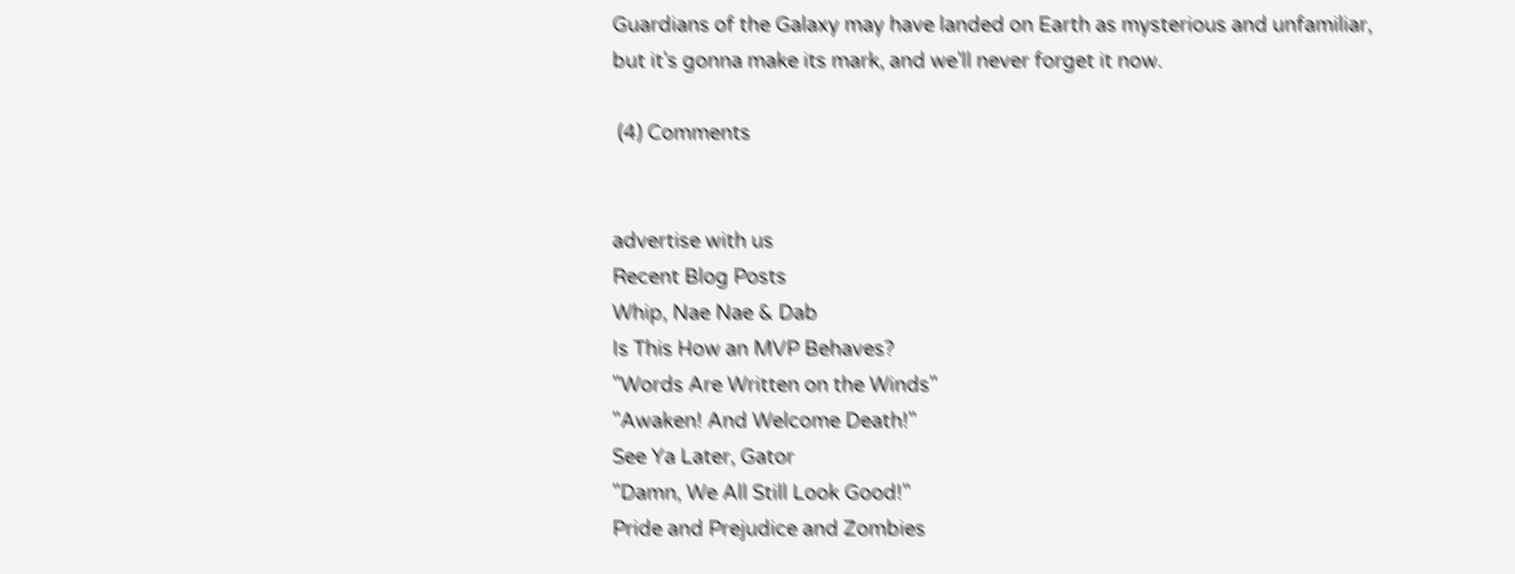Guardians of the Galaxy may have landed on Earth as mysterious and unfamiliar, but it's gonna make its mark, and we'll never forget it now.

 (4) Comments


advertise with us
Recent Blog Posts
Whip, Nae Nae & Dab
Is This How an MVP Behaves?
"Words Are Written on the Winds"
"Awaken! And Welcome Death!"
See Ya Later, Gator
"Damn, We All Still Look Good!"
Pride and Prejudice and Zombies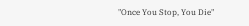"Once You Stop, You Die"